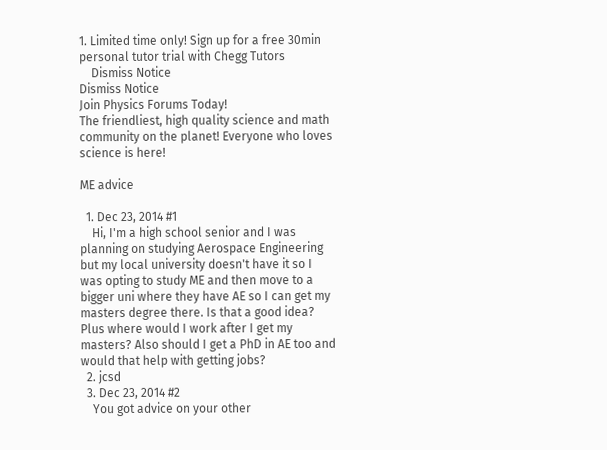1. Limited time only! Sign up for a free 30min personal tutor trial with Chegg Tutors
    Dismiss Notice
Dismiss Notice
Join Physics Forums Today!
The friendliest, high quality science and math community on the planet! Everyone who loves science is here!

ME advice

  1. Dec 23, 2014 #1
    Hi, I'm a high school senior and I was planning on studying Aerospace Engineering but my local university doesn't have it so I was opting to study ME and then move to a bigger uni where they have AE so I can get my masters degree there. Is that a good idea? Plus where would I work after I get my masters? Also should I get a PhD in AE too and would that help with getting jobs?
  2. jcsd
  3. Dec 23, 2014 #2
    You got advice on your other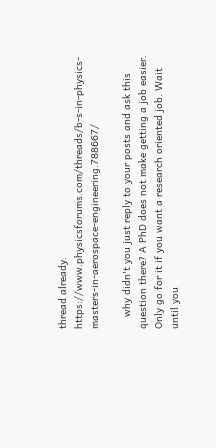thread already. https://www.physicsforums.com/threads/b-s-in-physics-masters-in-aerospace-engineering.788667/

    why didn't you just reply to your posts and ask this question there? A PhD does not make getting a job easier. Only go for it if you want a research oriented job. Wait until you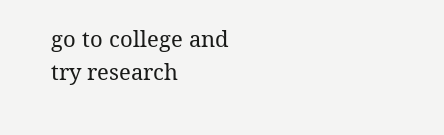go to college and try research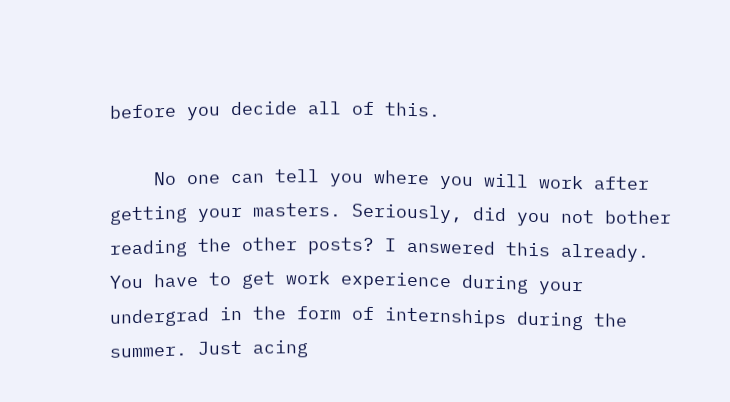before you decide all of this.

    No one can tell you where you will work after getting your masters. Seriously, did you not bother reading the other posts? I answered this already. You have to get work experience during your undergrad in the form of internships during the summer. Just acing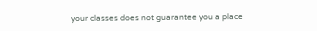your classes does not guarantee you a place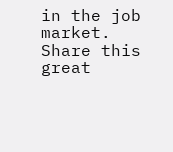in the job market.
Share this great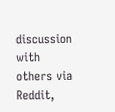discussion with others via Reddit,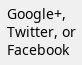Google+, Twitter, or Facebook